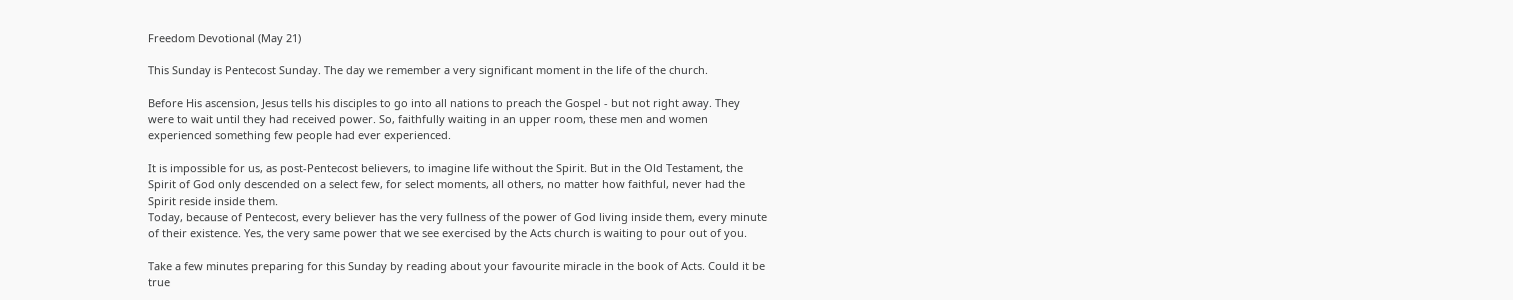Freedom Devotional (May 21)

This Sunday is Pentecost Sunday. The day we remember a very significant moment in the life of the church.

Before His ascension, Jesus tells his disciples to go into all nations to preach the Gospel - but not right away. They were to wait until they had received power. So, faithfully waiting in an upper room, these men and women experienced something few people had ever experienced.

It is impossible for us, as post-Pentecost believers, to imagine life without the Spirit. But in the Old Testament, the Spirit of God only descended on a select few, for select moments, all others, no matter how faithful, never had the Spirit reside inside them.
Today, because of Pentecost, every believer has the very fullness of the power of God living inside them, every minute of their existence. Yes, the very same power that we see exercised by the Acts church is waiting to pour out of you.

Take a few minutes preparing for this Sunday by reading about your favourite miracle in the book of Acts. Could it be true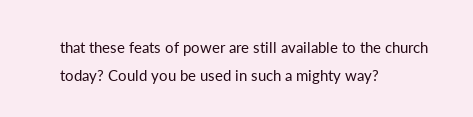that these feats of power are still available to the church today? Could you be used in such a mighty way?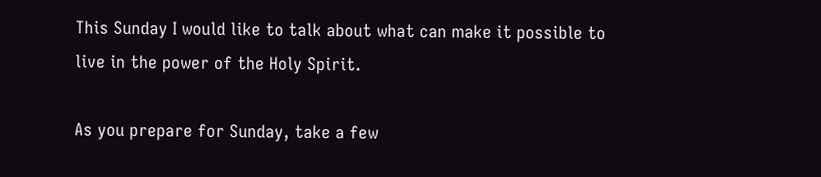This Sunday I would like to talk about what can make it possible to live in the power of the Holy Spirit.

As you prepare for Sunday, take a few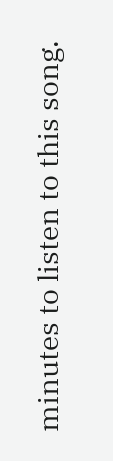minutes to listen to this song.